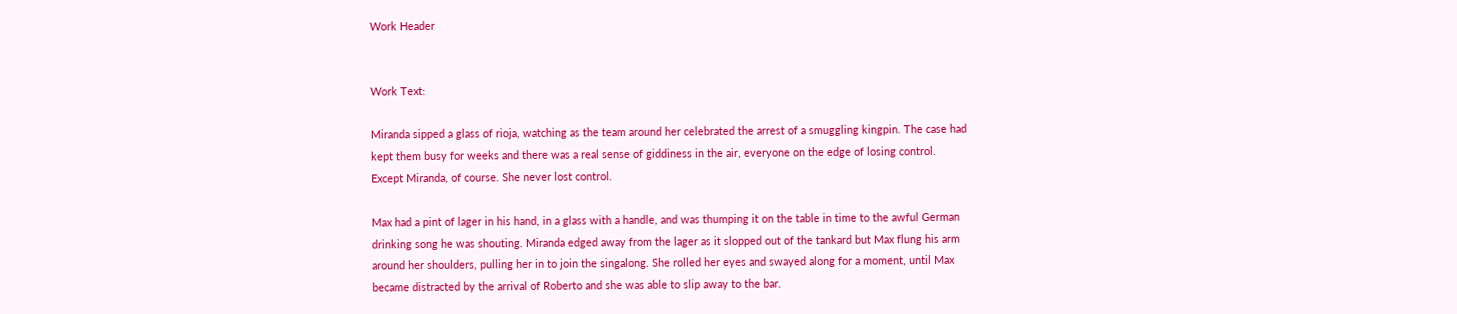Work Header


Work Text:

Miranda sipped a glass of rioja, watching as the team around her celebrated the arrest of a smuggling kingpin. The case had kept them busy for weeks and there was a real sense of giddiness in the air, everyone on the edge of losing control. Except Miranda, of course. She never lost control.

Max had a pint of lager in his hand, in a glass with a handle, and was thumping it on the table in time to the awful German drinking song he was shouting. Miranda edged away from the lager as it slopped out of the tankard but Max flung his arm around her shoulders, pulling her in to join the singalong. She rolled her eyes and swayed along for a moment, until Max became distracted by the arrival of Roberto and she was able to slip away to the bar.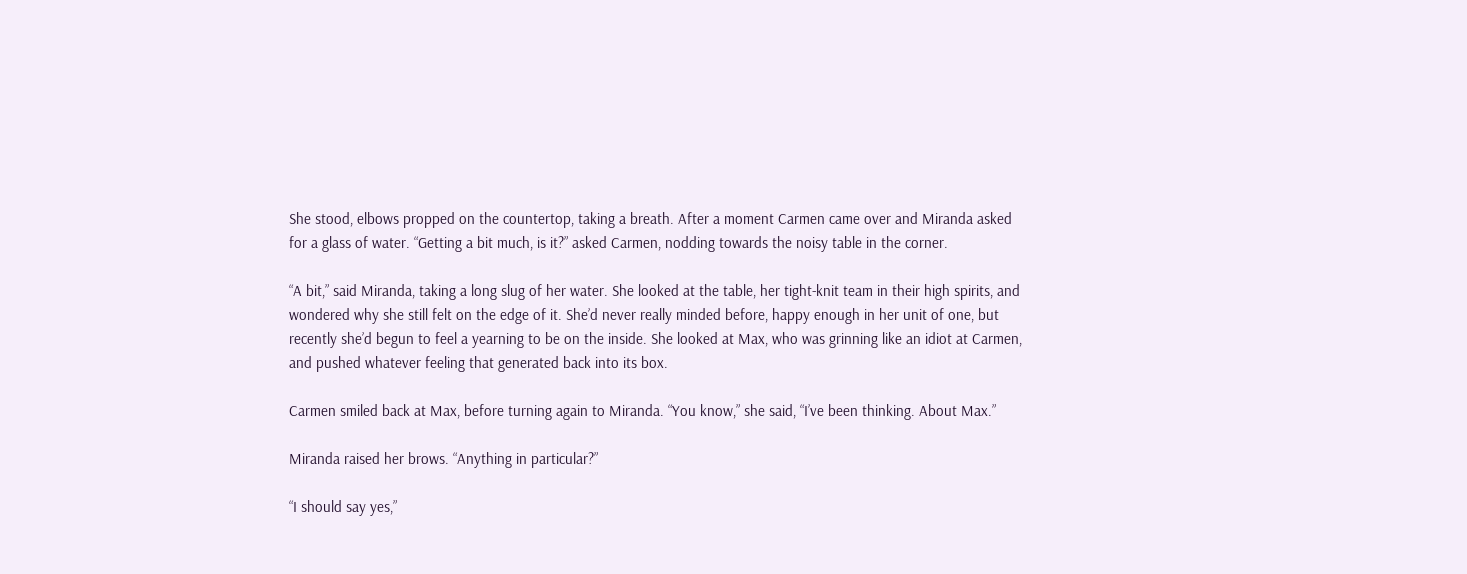She stood, elbows propped on the countertop, taking a breath. After a moment Carmen came over and Miranda asked for a glass of water. “Getting a bit much, is it?” asked Carmen, nodding towards the noisy table in the corner.

“A bit,” said Miranda, taking a long slug of her water. She looked at the table, her tight-knit team in their high spirits, and wondered why she still felt on the edge of it. She’d never really minded before, happy enough in her unit of one, but recently she’d begun to feel a yearning to be on the inside. She looked at Max, who was grinning like an idiot at Carmen, and pushed whatever feeling that generated back into its box.

Carmen smiled back at Max, before turning again to Miranda. “You know,” she said, “I’ve been thinking. About Max.”

Miranda raised her brows. “Anything in particular?”

“I should say yes,”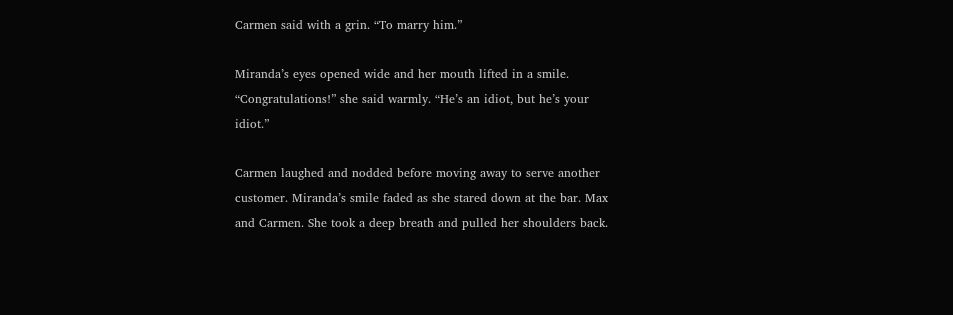Carmen said with a grin. “To marry him.”

Miranda’s eyes opened wide and her mouth lifted in a smile. “Congratulations!” she said warmly. “He’s an idiot, but he’s your idiot.”

Carmen laughed and nodded before moving away to serve another customer. Miranda’s smile faded as she stared down at the bar. Max and Carmen. She took a deep breath and pulled her shoulders back.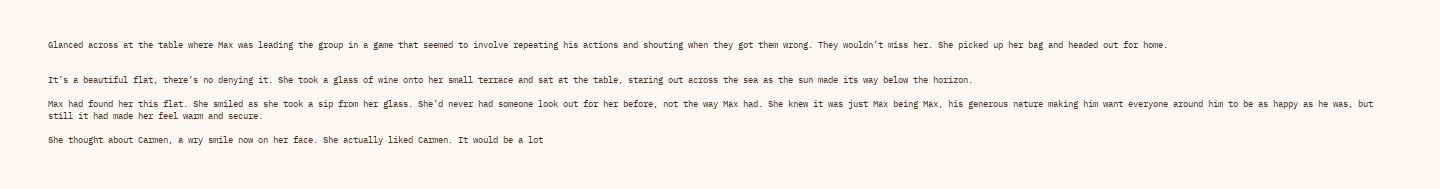Glanced across at the table where Max was leading the group in a game that seemed to involve repeating his actions and shouting when they got them wrong. They wouldn’t miss her. She picked up her bag and headed out for home.


It’s a beautiful flat, there’s no denying it. She took a glass of wine onto her small terrace and sat at the table, staring out across the sea as the sun made its way below the horizon.

Max had found her this flat. She smiled as she took a sip from her glass. She’d never had someone look out for her before, not the way Max had. She knew it was just Max being Max, his generous nature making him want everyone around him to be as happy as he was, but still it had made her feel warm and secure.

She thought about Carmen, a wry smile now on her face. She actually liked Carmen. It would be a lot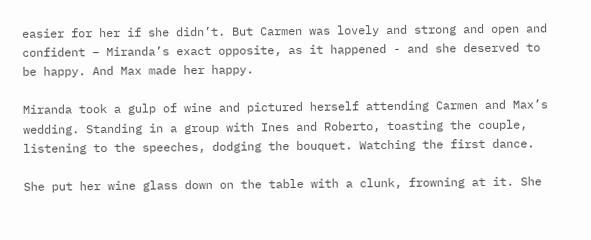easier for her if she didn’t. But Carmen was lovely and strong and open and confident – Miranda’s exact opposite, as it happened - and she deserved to be happy. And Max made her happy.

Miranda took a gulp of wine and pictured herself attending Carmen and Max’s wedding. Standing in a group with Ines and Roberto, toasting the couple, listening to the speeches, dodging the bouquet. Watching the first dance.

She put her wine glass down on the table with a clunk, frowning at it. She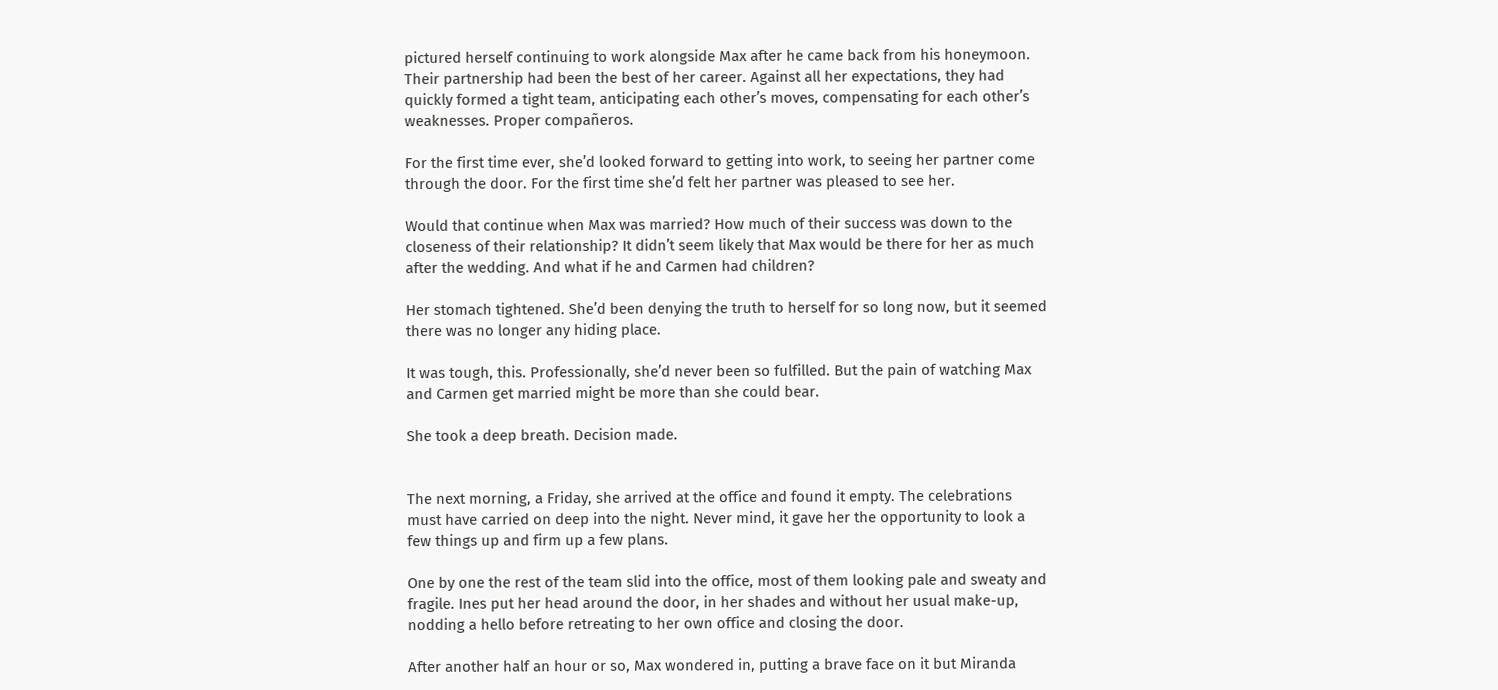pictured herself continuing to work alongside Max after he came back from his honeymoon. Their partnership had been the best of her career. Against all her expectations, they had quickly formed a tight team, anticipating each other’s moves, compensating for each other’s weaknesses. Proper compañeros.

For the first time ever, she’d looked forward to getting into work, to seeing her partner come through the door. For the first time she’d felt her partner was pleased to see her.

Would that continue when Max was married? How much of their success was down to the closeness of their relationship? It didn’t seem likely that Max would be there for her as much after the wedding. And what if he and Carmen had children?

Her stomach tightened. She’d been denying the truth to herself for so long now, but it seemed there was no longer any hiding place.

It was tough, this. Professionally, she’d never been so fulfilled. But the pain of watching Max and Carmen get married might be more than she could bear.

She took a deep breath. Decision made.


The next morning, a Friday, she arrived at the office and found it empty. The celebrations must have carried on deep into the night. Never mind, it gave her the opportunity to look a few things up and firm up a few plans.

One by one the rest of the team slid into the office, most of them looking pale and sweaty and fragile. Ines put her head around the door, in her shades and without her usual make-up, nodding a hello before retreating to her own office and closing the door.

After another half an hour or so, Max wondered in, putting a brave face on it but Miranda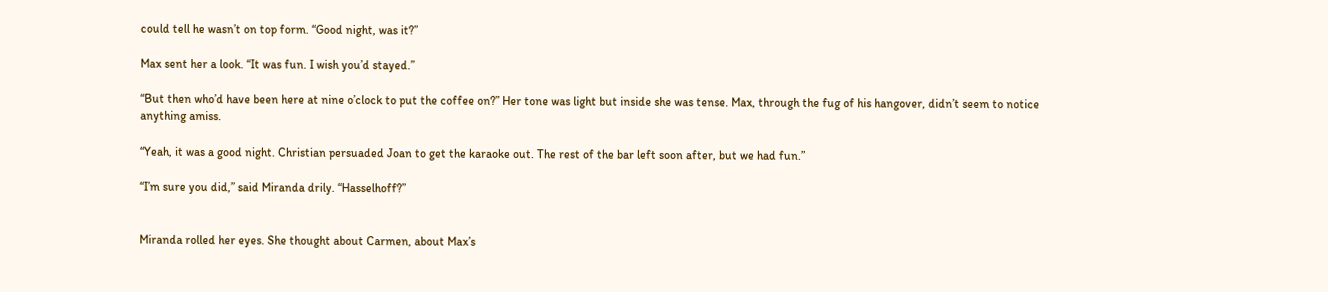could tell he wasn’t on top form. “Good night, was it?”

Max sent her a look. “It was fun. I wish you’d stayed.”

“But then who’d have been here at nine o’clock to put the coffee on?” Her tone was light but inside she was tense. Max, through the fug of his hangover, didn’t seem to notice anything amiss.

“Yeah, it was a good night. Christian persuaded Joan to get the karaoke out. The rest of the bar left soon after, but we had fun.”

“I’m sure you did,” said Miranda drily. “Hasselhoff?”


Miranda rolled her eyes. She thought about Carmen, about Max’s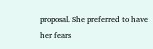proposal. She preferred to have her fears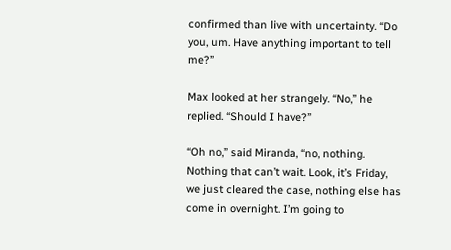confirmed than live with uncertainty. “Do you, um. Have anything important to tell me?”

Max looked at her strangely. “No,” he replied. “Should I have?”

“Oh no,” said Miranda, “no, nothing. Nothing that can’t wait. Look, it’s Friday, we just cleared the case, nothing else has come in overnight. I’m going to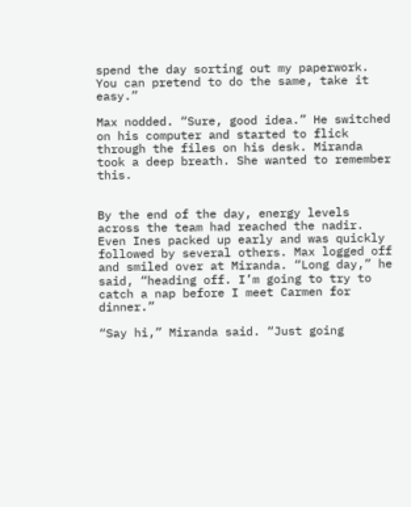spend the day sorting out my paperwork. You can pretend to do the same, take it easy.”

Max nodded. “Sure, good idea.” He switched on his computer and started to flick through the files on his desk. Miranda took a deep breath. She wanted to remember this.


By the end of the day, energy levels across the team had reached the nadir. Even Ines packed up early and was quickly followed by several others. Max logged off and smiled over at Miranda. “Long day,” he said, “heading off. I’m going to try to catch a nap before I meet Carmen for dinner.”

“Say hi,” Miranda said. “Just going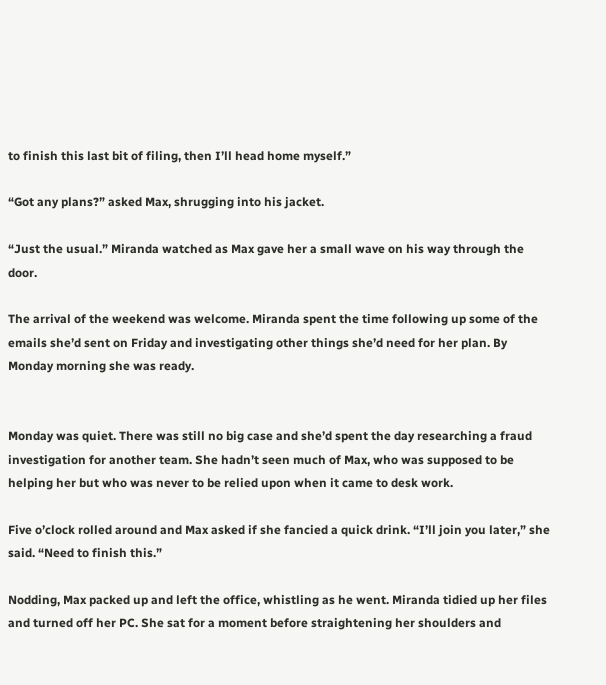to finish this last bit of filing, then I’ll head home myself.”

“Got any plans?” asked Max, shrugging into his jacket.

“Just the usual.” Miranda watched as Max gave her a small wave on his way through the door.

The arrival of the weekend was welcome. Miranda spent the time following up some of the emails she’d sent on Friday and investigating other things she’d need for her plan. By Monday morning she was ready.


Monday was quiet. There was still no big case and she’d spent the day researching a fraud investigation for another team. She hadn’t seen much of Max, who was supposed to be helping her but who was never to be relied upon when it came to desk work.

Five o’clock rolled around and Max asked if she fancied a quick drink. “I’ll join you later,” she said. “Need to finish this.”

Nodding, Max packed up and left the office, whistling as he went. Miranda tidied up her files and turned off her PC. She sat for a moment before straightening her shoulders and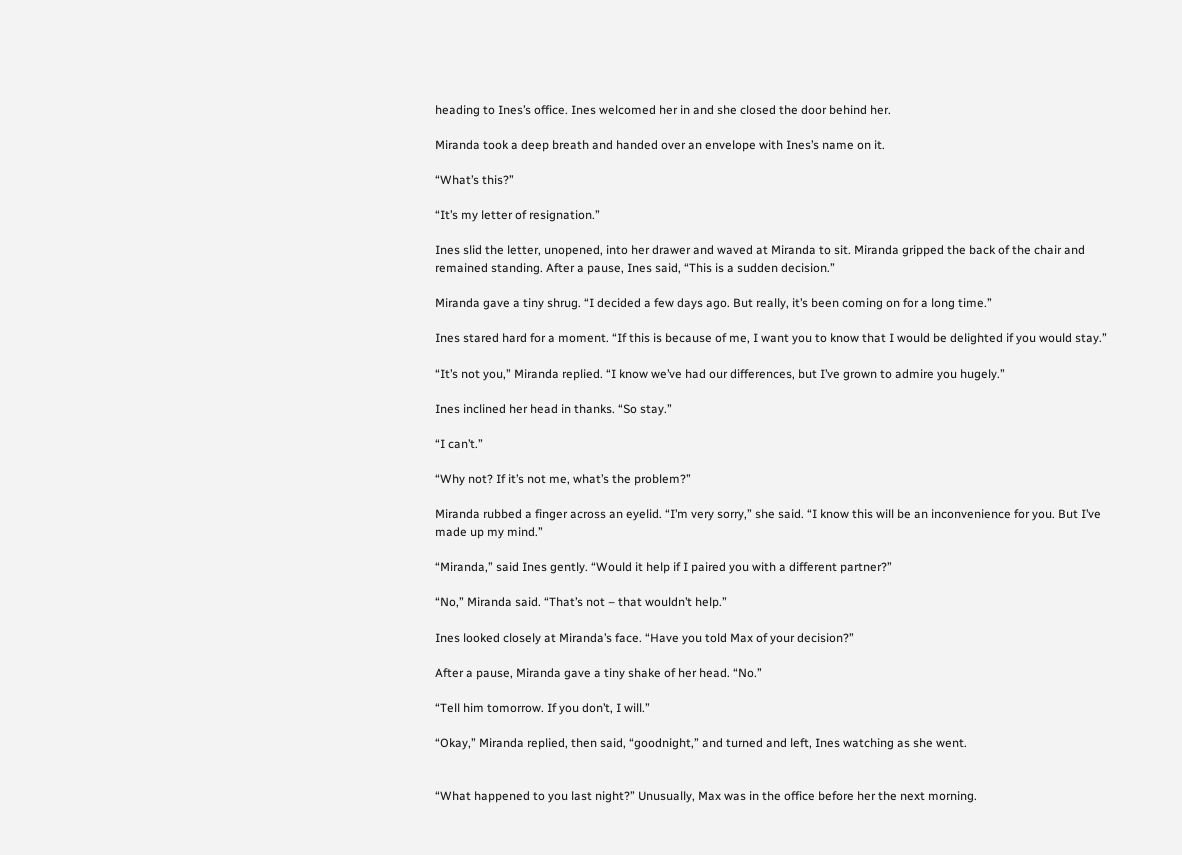heading to Ines’s office. Ines welcomed her in and she closed the door behind her.

Miranda took a deep breath and handed over an envelope with Ines’s name on it.

“What’s this?”

“It’s my letter of resignation.”

Ines slid the letter, unopened, into her drawer and waved at Miranda to sit. Miranda gripped the back of the chair and remained standing. After a pause, Ines said, “This is a sudden decision.”

Miranda gave a tiny shrug. “I decided a few days ago. But really, it’s been coming on for a long time.”

Ines stared hard for a moment. “If this is because of me, I want you to know that I would be delighted if you would stay.”

“It’s not you,” Miranda replied. “I know we’ve had our differences, but I’ve grown to admire you hugely.”

Ines inclined her head in thanks. “So stay.”

“I can’t.”

“Why not? If it’s not me, what’s the problem?”

Miranda rubbed a finger across an eyelid. “I’m very sorry,” she said. “I know this will be an inconvenience for you. But I’ve made up my mind.”

“Miranda,” said Ines gently. “Would it help if I paired you with a different partner?”

“No,” Miranda said. “That’s not – that wouldn’t help.”

Ines looked closely at Miranda’s face. “Have you told Max of your decision?”

After a pause, Miranda gave a tiny shake of her head. “No.”

“Tell him tomorrow. If you don’t, I will.”

“Okay,” Miranda replied, then said, “goodnight,” and turned and left, Ines watching as she went.


“What happened to you last night?” Unusually, Max was in the office before her the next morning.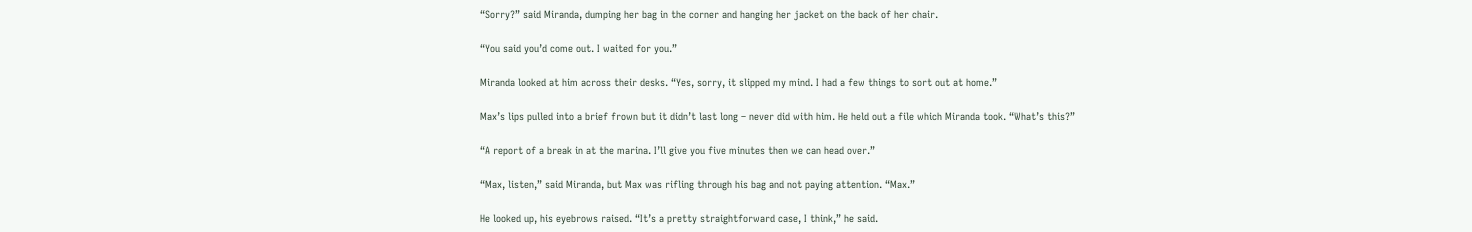“Sorry?” said Miranda, dumping her bag in the corner and hanging her jacket on the back of her chair.

“You said you’d come out. I waited for you.”

Miranda looked at him across their desks. “Yes, sorry, it slipped my mind. I had a few things to sort out at home.”

Max’s lips pulled into a brief frown but it didn’t last long – never did with him. He held out a file which Miranda took. “What’s this?”

“A report of a break in at the marina. I’ll give you five minutes then we can head over.”

“Max, listen,” said Miranda, but Max was rifling through his bag and not paying attention. “Max.”

He looked up, his eyebrows raised. “It’s a pretty straightforward case, I think,” he said.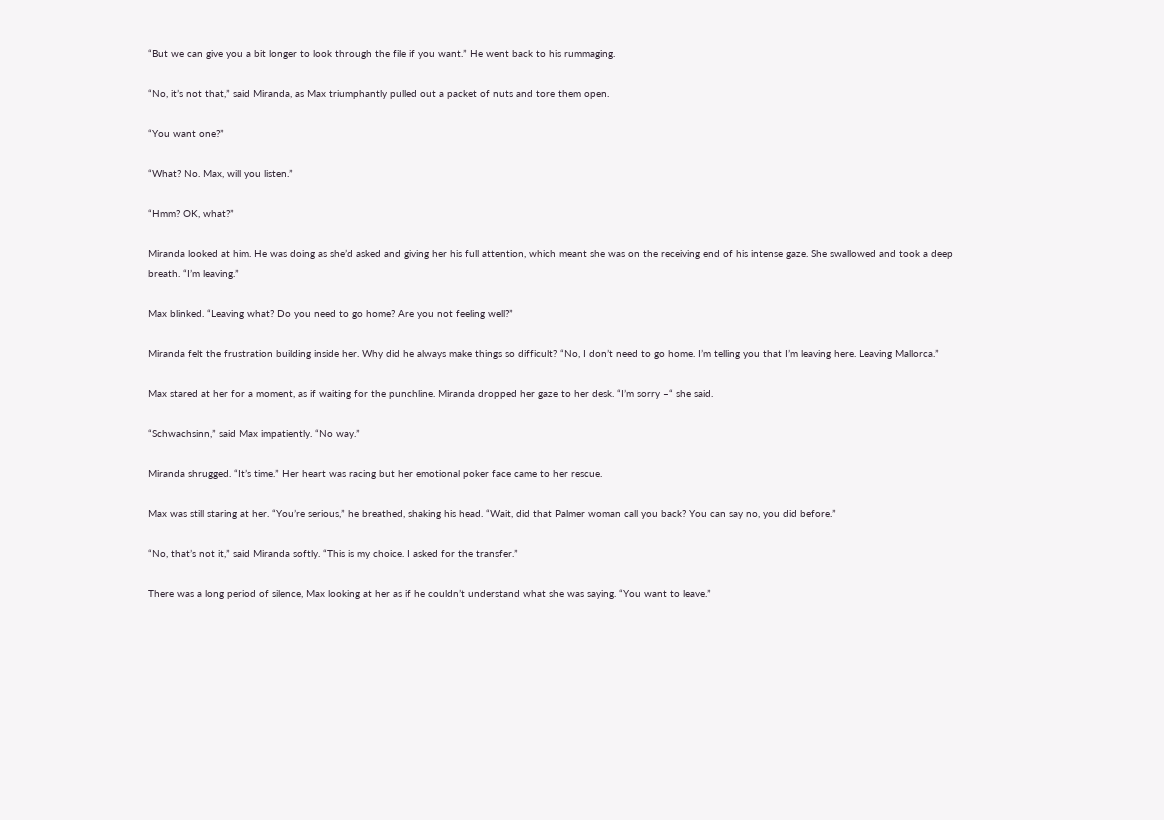“But we can give you a bit longer to look through the file if you want.” He went back to his rummaging.

“No, it’s not that,” said Miranda, as Max triumphantly pulled out a packet of nuts and tore them open.

“You want one?”

“What? No. Max, will you listen.”

“Hmm? OK, what?”

Miranda looked at him. He was doing as she’d asked and giving her his full attention, which meant she was on the receiving end of his intense gaze. She swallowed and took a deep breath. “I’m leaving.”

Max blinked. “Leaving what? Do you need to go home? Are you not feeling well?”

Miranda felt the frustration building inside her. Why did he always make things so difficult? “No, I don’t need to go home. I’m telling you that I’m leaving here. Leaving Mallorca.”

Max stared at her for a moment, as if waiting for the punchline. Miranda dropped her gaze to her desk. “I’m sorry –“ she said.

“Schwachsinn,” said Max impatiently. “No way.”

Miranda shrugged. “It’s time.” Her heart was racing but her emotional poker face came to her rescue.

Max was still staring at her. “You’re serious,” he breathed, shaking his head. “Wait, did that Palmer woman call you back? You can say no, you did before.”

“No, that’s not it,” said Miranda softly. “This is my choice. I asked for the transfer.”

There was a long period of silence, Max looking at her as if he couldn’t understand what she was saying. “You want to leave.”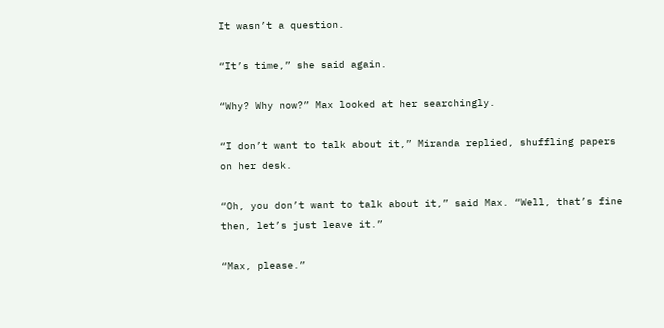It wasn’t a question.

“It’s time,” she said again.

“Why? Why now?” Max looked at her searchingly.

“I don’t want to talk about it,” Miranda replied, shuffling papers on her desk.

“Oh, you don’t want to talk about it,” said Max. “Well, that’s fine then, let’s just leave it.”

“Max, please.”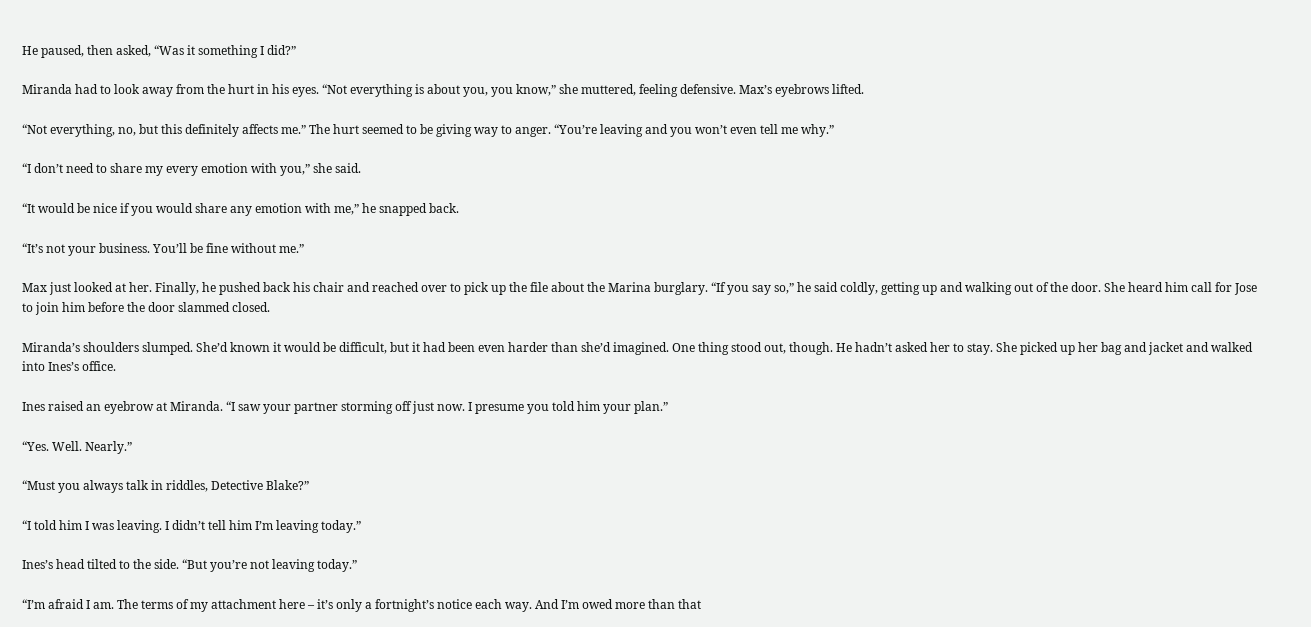He paused, then asked, “Was it something I did?”

Miranda had to look away from the hurt in his eyes. “Not everything is about you, you know,” she muttered, feeling defensive. Max’s eyebrows lifted.

“Not everything, no, but this definitely affects me.” The hurt seemed to be giving way to anger. “You’re leaving and you won’t even tell me why.”

“I don’t need to share my every emotion with you,” she said.

“It would be nice if you would share any emotion with me,” he snapped back.

“It’s not your business. You’ll be fine without me.”

Max just looked at her. Finally, he pushed back his chair and reached over to pick up the file about the Marina burglary. “If you say so,” he said coldly, getting up and walking out of the door. She heard him call for Jose to join him before the door slammed closed.

Miranda’s shoulders slumped. She’d known it would be difficult, but it had been even harder than she’d imagined. One thing stood out, though. He hadn’t asked her to stay. She picked up her bag and jacket and walked into Ines’s office.

Ines raised an eyebrow at Miranda. “I saw your partner storming off just now. I presume you told him your plan.”

“Yes. Well. Nearly.”

“Must you always talk in riddles, Detective Blake?”

“I told him I was leaving. I didn’t tell him I’m leaving today.”

Ines’s head tilted to the side. “But you’re not leaving today.”

“I’m afraid I am. The terms of my attachment here – it’s only a fortnight’s notice each way. And I’m owed more than that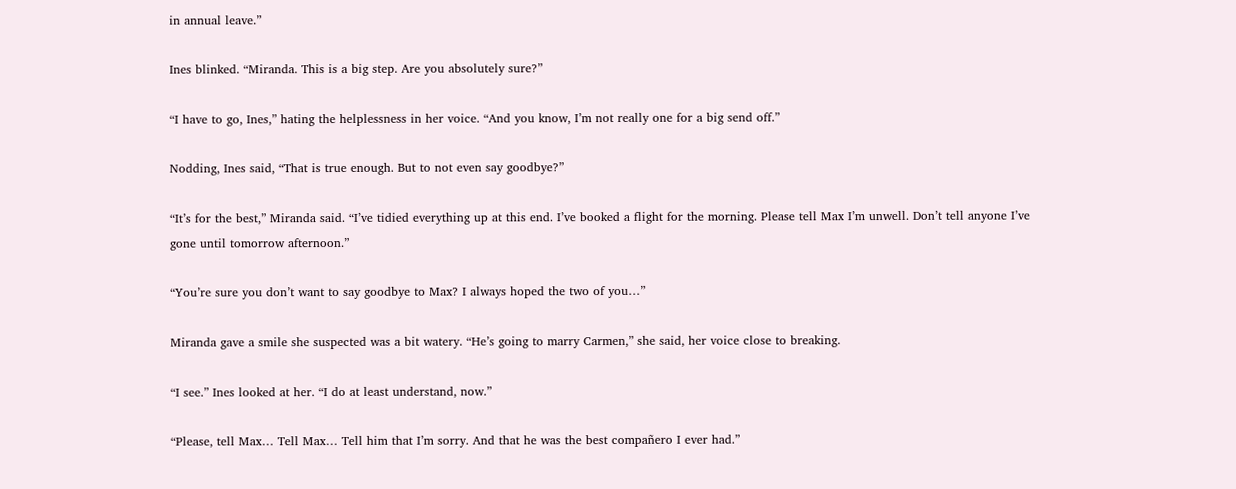in annual leave.”

Ines blinked. “Miranda. This is a big step. Are you absolutely sure?”

“I have to go, Ines,” hating the helplessness in her voice. “And you know, I’m not really one for a big send off.”

Nodding, Ines said, “That is true enough. But to not even say goodbye?”

“It’s for the best,” Miranda said. “I’ve tidied everything up at this end. I’ve booked a flight for the morning. Please tell Max I’m unwell. Don’t tell anyone I’ve gone until tomorrow afternoon.”

“You’re sure you don’t want to say goodbye to Max? I always hoped the two of you…”

Miranda gave a smile she suspected was a bit watery. “He’s going to marry Carmen,” she said, her voice close to breaking.

“I see.” Ines looked at her. “I do at least understand, now.”

“Please, tell Max… Tell Max… Tell him that I’m sorry. And that he was the best compañero I ever had.”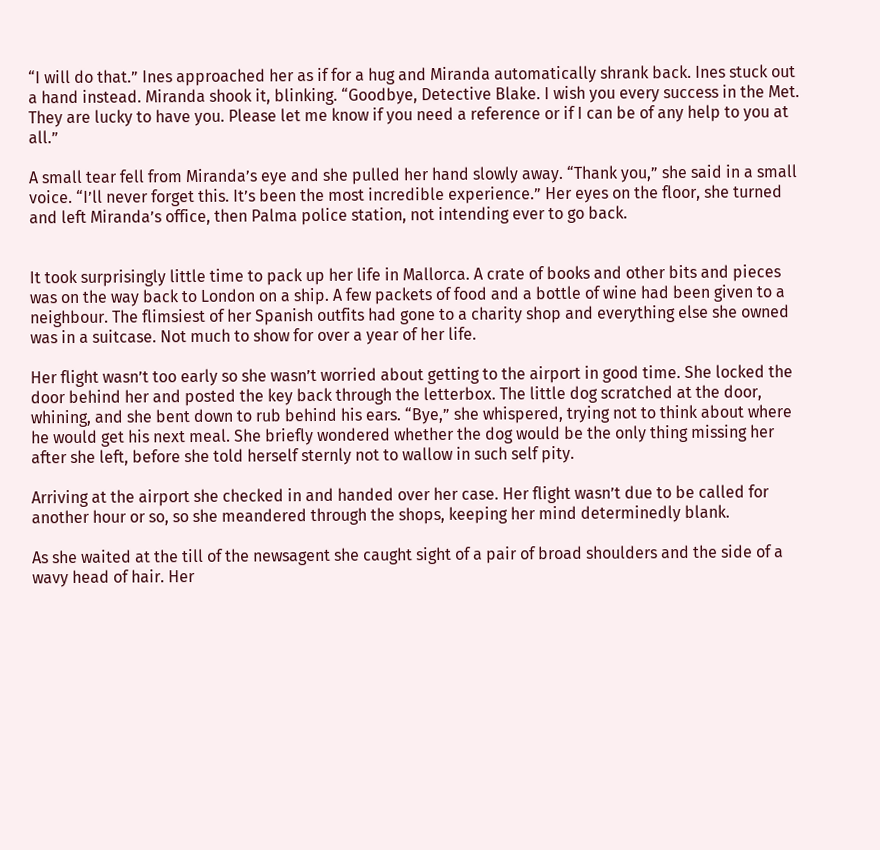“I will do that.” Ines approached her as if for a hug and Miranda automatically shrank back. Ines stuck out a hand instead. Miranda shook it, blinking. “Goodbye, Detective Blake. I wish you every success in the Met. They are lucky to have you. Please let me know if you need a reference or if I can be of any help to you at all.”

A small tear fell from Miranda’s eye and she pulled her hand slowly away. “Thank you,” she said in a small voice. “I’ll never forget this. It’s been the most incredible experience.” Her eyes on the floor, she turned and left Miranda’s office, then Palma police station, not intending ever to go back.


It took surprisingly little time to pack up her life in Mallorca. A crate of books and other bits and pieces was on the way back to London on a ship. A few packets of food and a bottle of wine had been given to a neighbour. The flimsiest of her Spanish outfits had gone to a charity shop and everything else she owned was in a suitcase. Not much to show for over a year of her life.

Her flight wasn’t too early so she wasn’t worried about getting to the airport in good time. She locked the door behind her and posted the key back through the letterbox. The little dog scratched at the door, whining, and she bent down to rub behind his ears. “Bye,” she whispered, trying not to think about where he would get his next meal. She briefly wondered whether the dog would be the only thing missing her after she left, before she told herself sternly not to wallow in such self pity.

Arriving at the airport she checked in and handed over her case. Her flight wasn’t due to be called for another hour or so, so she meandered through the shops, keeping her mind determinedly blank.

As she waited at the till of the newsagent she caught sight of a pair of broad shoulders and the side of a wavy head of hair. Her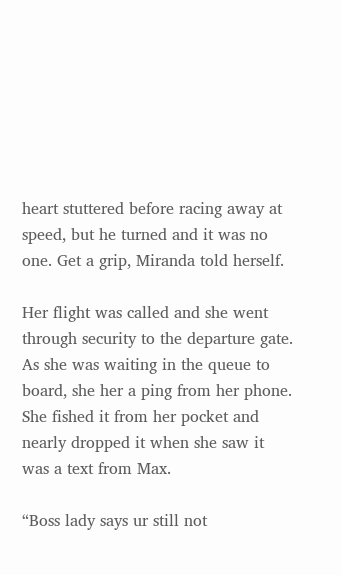heart stuttered before racing away at speed, but he turned and it was no one. Get a grip, Miranda told herself.

Her flight was called and she went through security to the departure gate. As she was waiting in the queue to board, she her a ping from her phone. She fished it from her pocket and nearly dropped it when she saw it was a text from Max.

“Boss lady says ur still not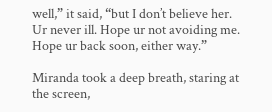well,” it said, “but I don’t believe her. Ur never ill. Hope ur not avoiding me. Hope ur back soon, either way.”

Miranda took a deep breath, staring at the screen,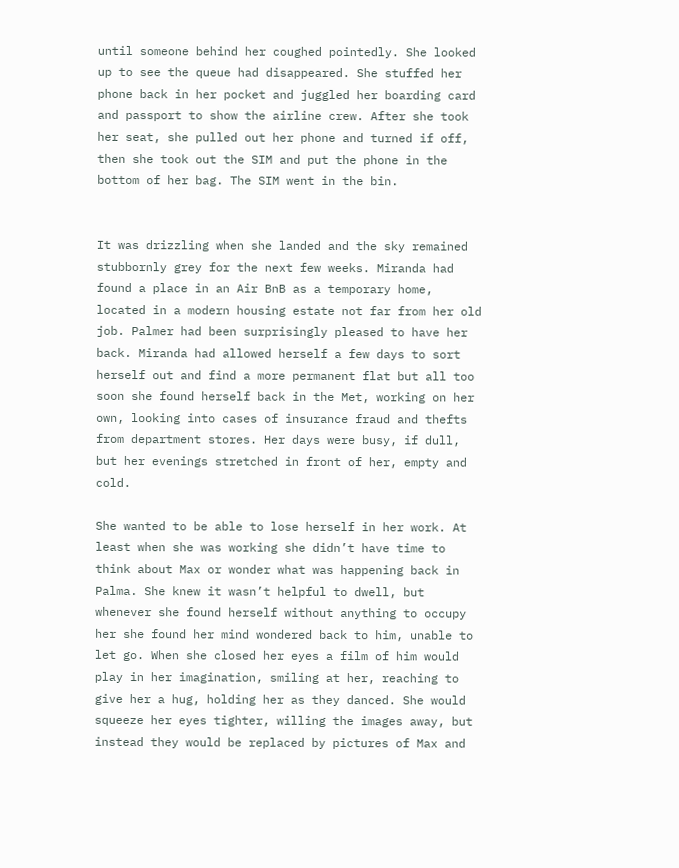until someone behind her coughed pointedly. She looked up to see the queue had disappeared. She stuffed her phone back in her pocket and juggled her boarding card and passport to show the airline crew. After she took her seat, she pulled out her phone and turned if off, then she took out the SIM and put the phone in the bottom of her bag. The SIM went in the bin.


It was drizzling when she landed and the sky remained stubbornly grey for the next few weeks. Miranda had found a place in an Air BnB as a temporary home, located in a modern housing estate not far from her old job. Palmer had been surprisingly pleased to have her back. Miranda had allowed herself a few days to sort herself out and find a more permanent flat but all too soon she found herself back in the Met, working on her own, looking into cases of insurance fraud and thefts from department stores. Her days were busy, if dull, but her evenings stretched in front of her, empty and cold.

She wanted to be able to lose herself in her work. At least when she was working she didn’t have time to think about Max or wonder what was happening back in Palma. She knew it wasn’t helpful to dwell, but whenever she found herself without anything to occupy her she found her mind wondered back to him, unable to let go. When she closed her eyes a film of him would play in her imagination, smiling at her, reaching to give her a hug, holding her as they danced. She would squeeze her eyes tighter, willing the images away, but instead they would be replaced by pictures of Max and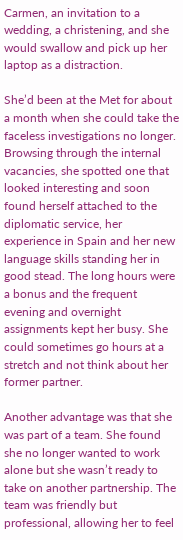Carmen, an invitation to a wedding, a christening, and she would swallow and pick up her laptop as a distraction.

She’d been at the Met for about a month when she could take the faceless investigations no longer. Browsing through the internal vacancies, she spotted one that looked interesting and soon found herself attached to the diplomatic service, her experience in Spain and her new language skills standing her in good stead. The long hours were a bonus and the frequent evening and overnight assignments kept her busy. She could sometimes go hours at a stretch and not think about her former partner.

Another advantage was that she was part of a team. She found she no longer wanted to work alone but she wasn’t ready to take on another partnership. The team was friendly but professional, allowing her to feel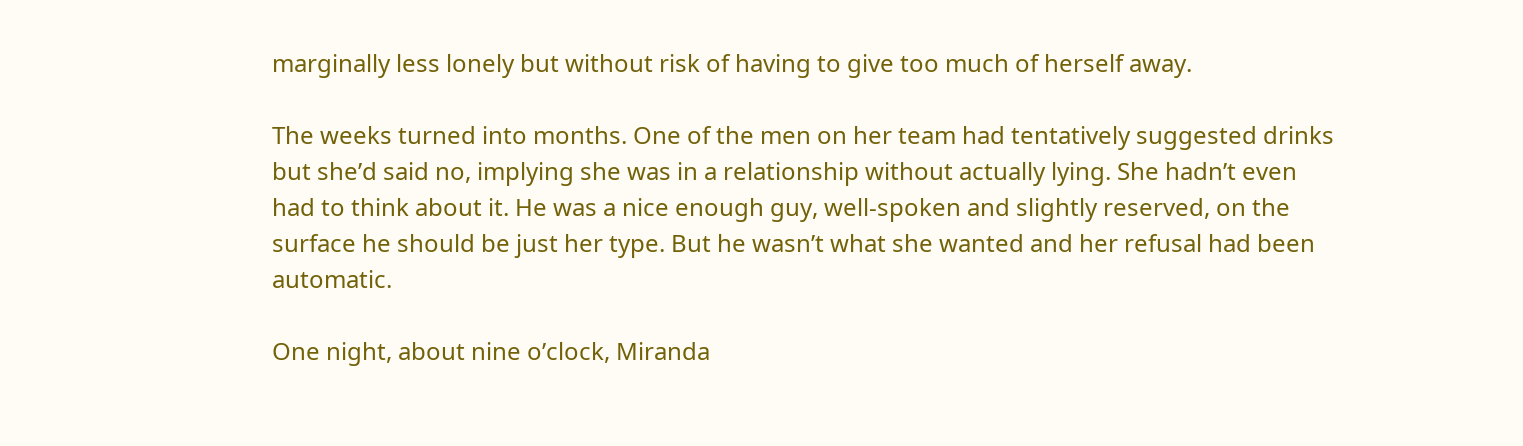marginally less lonely but without risk of having to give too much of herself away.

The weeks turned into months. One of the men on her team had tentatively suggested drinks but she’d said no, implying she was in a relationship without actually lying. She hadn’t even had to think about it. He was a nice enough guy, well-spoken and slightly reserved, on the surface he should be just her type. But he wasn’t what she wanted and her refusal had been automatic.

One night, about nine o’clock, Miranda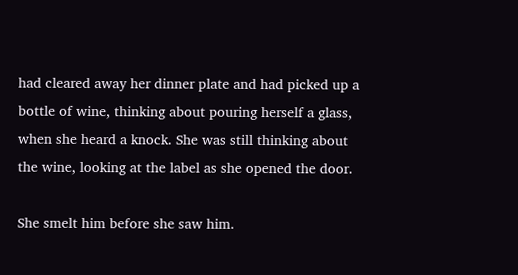had cleared away her dinner plate and had picked up a bottle of wine, thinking about pouring herself a glass, when she heard a knock. She was still thinking about the wine, looking at the label as she opened the door.

She smelt him before she saw him.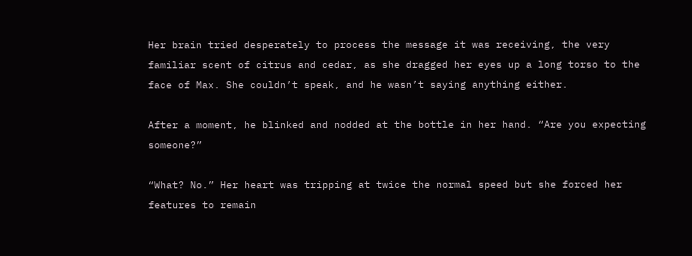Her brain tried desperately to process the message it was receiving, the very familiar scent of citrus and cedar, as she dragged her eyes up a long torso to the face of Max. She couldn’t speak, and he wasn’t saying anything either.

After a moment, he blinked and nodded at the bottle in her hand. “Are you expecting someone?”

“What? No.” Her heart was tripping at twice the normal speed but she forced her features to remain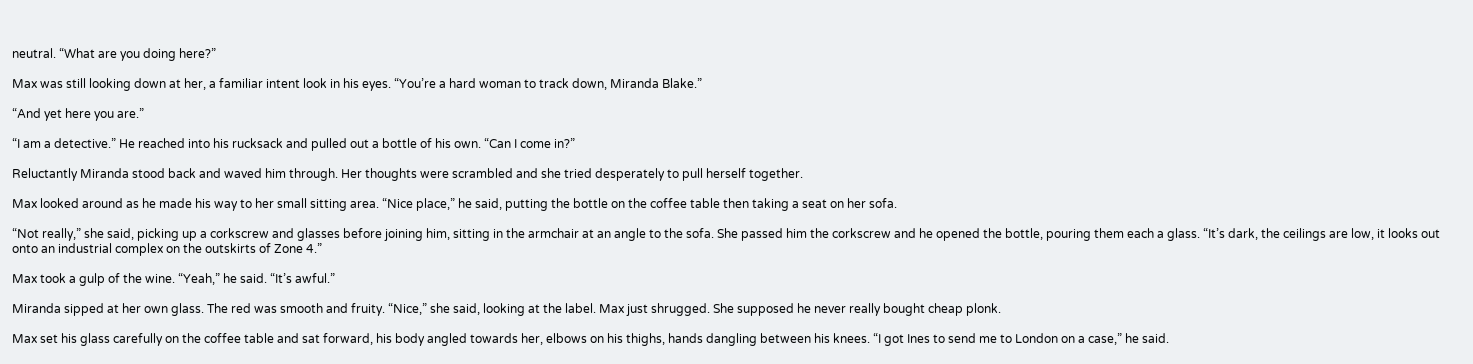neutral. “What are you doing here?”

Max was still looking down at her, a familiar intent look in his eyes. “You’re a hard woman to track down, Miranda Blake.”

“And yet here you are.”

“I am a detective.” He reached into his rucksack and pulled out a bottle of his own. “Can I come in?”

Reluctantly Miranda stood back and waved him through. Her thoughts were scrambled and she tried desperately to pull herself together.

Max looked around as he made his way to her small sitting area. “Nice place,” he said, putting the bottle on the coffee table then taking a seat on her sofa.

“Not really,” she said, picking up a corkscrew and glasses before joining him, sitting in the armchair at an angle to the sofa. She passed him the corkscrew and he opened the bottle, pouring them each a glass. “It’s dark, the ceilings are low, it looks out onto an industrial complex on the outskirts of Zone 4.”

Max took a gulp of the wine. “Yeah,” he said. “It’s awful.”

Miranda sipped at her own glass. The red was smooth and fruity. “Nice,” she said, looking at the label. Max just shrugged. She supposed he never really bought cheap plonk.

Max set his glass carefully on the coffee table and sat forward, his body angled towards her, elbows on his thighs, hands dangling between his knees. “I got Ines to send me to London on a case,” he said.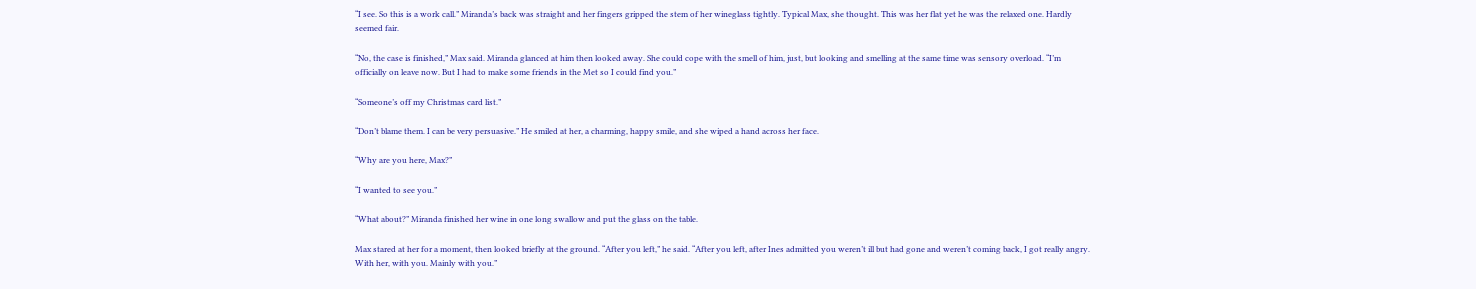“I see. So this is a work call.” Miranda’s back was straight and her fingers gripped the stem of her wineglass tightly. Typical Max, she thought. This was her flat yet he was the relaxed one. Hardly seemed fair.

“No, the case is finished,” Max said. Miranda glanced at him then looked away. She could cope with the smell of him, just, but looking and smelling at the same time was sensory overload. “I’m officially on leave now. But I had to make some friends in the Met so I could find you.”

“Someone’s off my Christmas card list.”

“Don’t blame them. I can be very persuasive.” He smiled at her, a charming, happy smile, and she wiped a hand across her face.

“Why are you here, Max?”

“I wanted to see you.”

“What about?” Miranda finished her wine in one long swallow and put the glass on the table.

Max stared at her for a moment, then looked briefly at the ground. “After you left,” he said. “After you left, after Ines admitted you weren’t ill but had gone and weren’t coming back, I got really angry. With her, with you. Mainly with you.”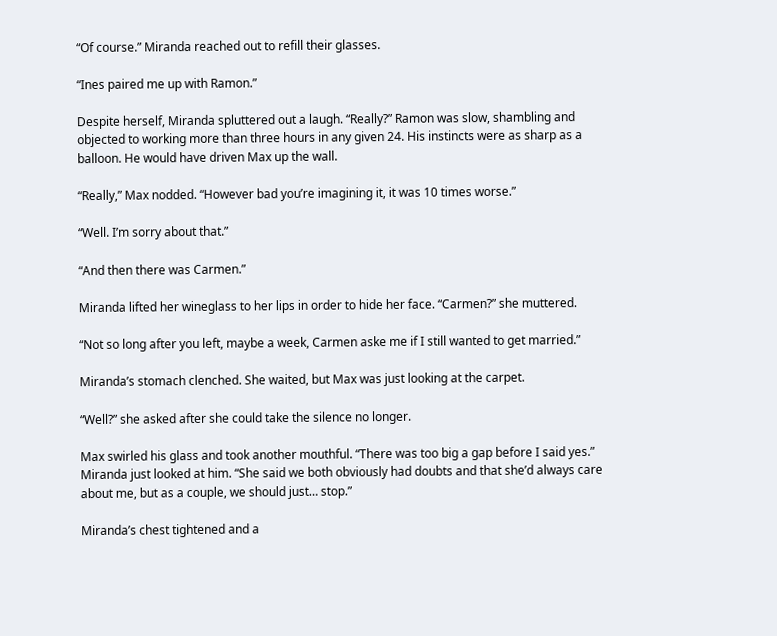“Of course.” Miranda reached out to refill their glasses.

“Ines paired me up with Ramon.”

Despite herself, Miranda spluttered out a laugh. “Really?” Ramon was slow, shambling and objected to working more than three hours in any given 24. His instincts were as sharp as a balloon. He would have driven Max up the wall.

“Really,” Max nodded. “However bad you’re imagining it, it was 10 times worse.”

“Well. I’m sorry about that.”

“And then there was Carmen.”

Miranda lifted her wineglass to her lips in order to hide her face. “Carmen?” she muttered.

“Not so long after you left, maybe a week, Carmen aske me if I still wanted to get married.”

Miranda’s stomach clenched. She waited, but Max was just looking at the carpet.

“Well?” she asked after she could take the silence no longer.

Max swirled his glass and took another mouthful. “There was too big a gap before I said yes.” Miranda just looked at him. “She said we both obviously had doubts and that she’d always care about me, but as a couple, we should just… stop.”

Miranda’s chest tightened and a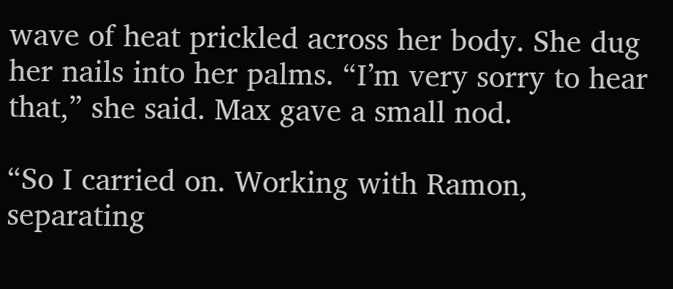wave of heat prickled across her body. She dug her nails into her palms. “I’m very sorry to hear that,” she said. Max gave a small nod.

“So I carried on. Working with Ramon, separating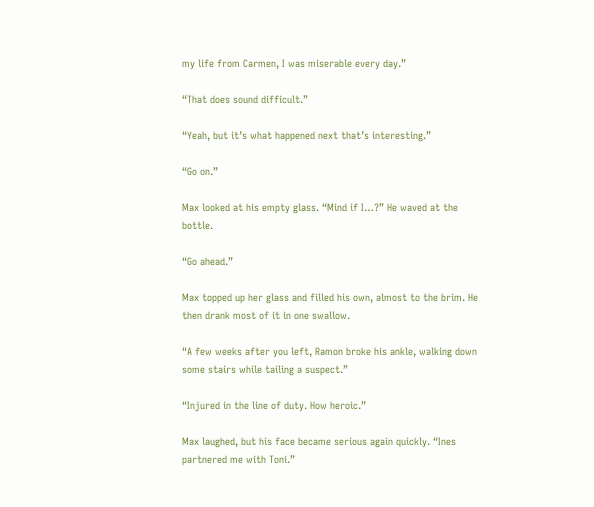my life from Carmen, I was miserable every day.”

“That does sound difficult.”

“Yeah, but it’s what happened next that’s interesting.”

“Go on.”

Max looked at his empty glass. “Mind if I…?” He waved at the bottle.

“Go ahead.”

Max topped up her glass and filled his own, almost to the brim. He then drank most of it in one swallow.

“A few weeks after you left, Ramon broke his ankle, walking down some stairs while tailing a suspect.”

“Injured in the line of duty. How heroic.”

Max laughed, but his face became serious again quickly. “Ines partnered me with Toni.”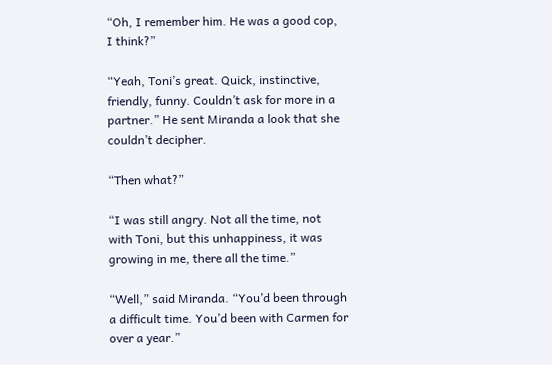“Oh, I remember him. He was a good cop, I think?”

“Yeah, Toni’s great. Quick, instinctive, friendly, funny. Couldn’t ask for more in a partner.” He sent Miranda a look that she couldn’t decipher.

“Then what?”

“I was still angry. Not all the time, not with Toni, but this unhappiness, it was growing in me, there all the time.”

“Well,” said Miranda. “You’d been through a difficult time. You’d been with Carmen for over a year.”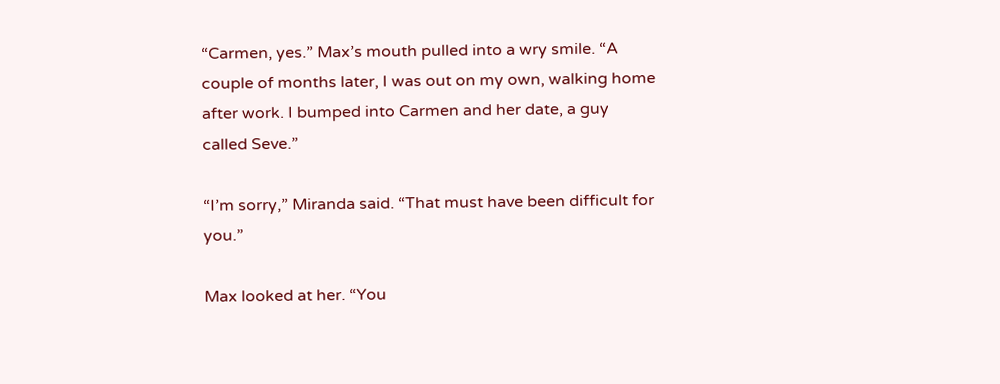“Carmen, yes.” Max’s mouth pulled into a wry smile. “A couple of months later, I was out on my own, walking home after work. I bumped into Carmen and her date, a guy called Seve.”

“I’m sorry,” Miranda said. “That must have been difficult for you.”

Max looked at her. “You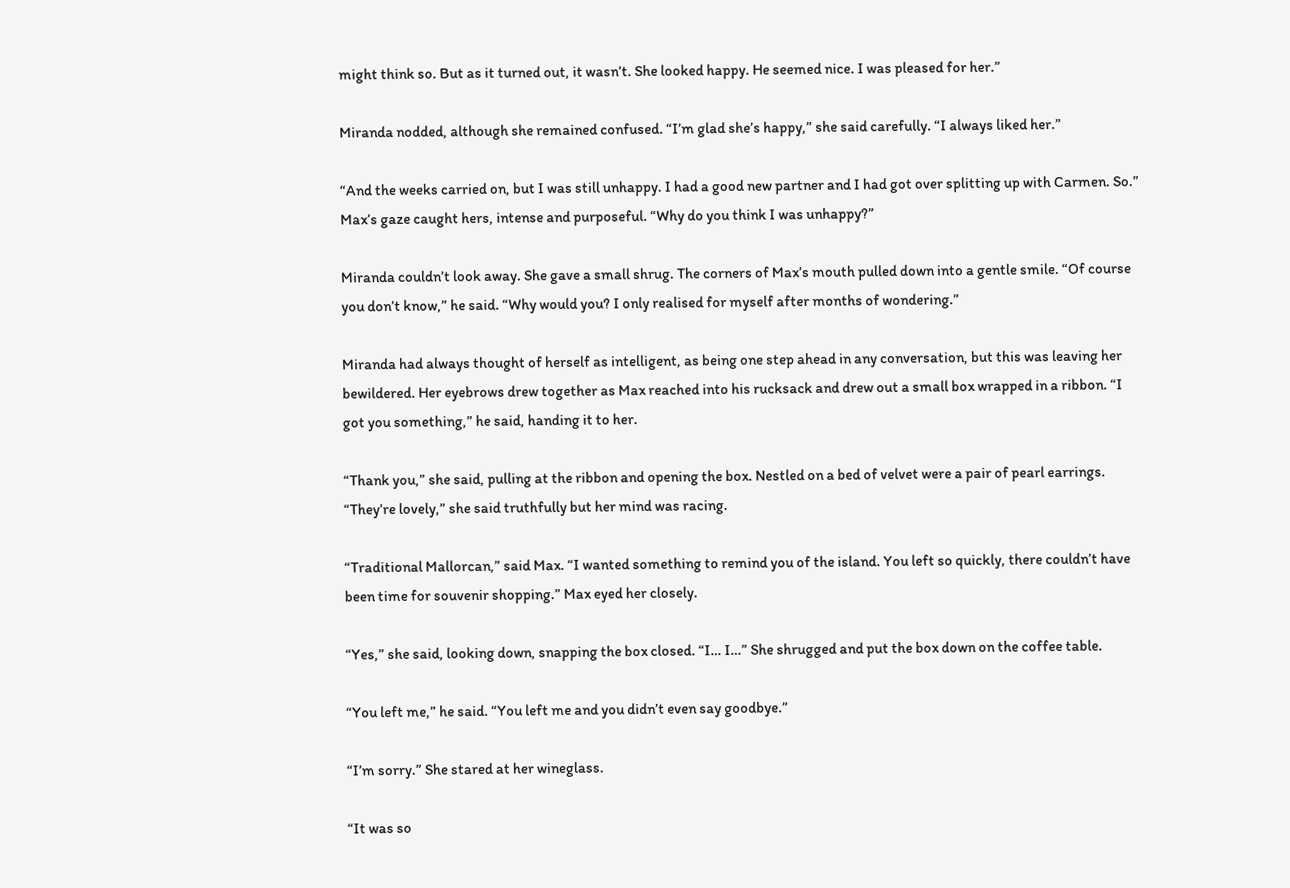might think so. But as it turned out, it wasn’t. She looked happy. He seemed nice. I was pleased for her.”

Miranda nodded, although she remained confused. “I’m glad she’s happy,” she said carefully. “I always liked her.”

“And the weeks carried on, but I was still unhappy. I had a good new partner and I had got over splitting up with Carmen. So.” Max’s gaze caught hers, intense and purposeful. “Why do you think I was unhappy?”

Miranda couldn’t look away. She gave a small shrug. The corners of Max’s mouth pulled down into a gentle smile. “Of course you don’t know,” he said. “Why would you? I only realised for myself after months of wondering.”

Miranda had always thought of herself as intelligent, as being one step ahead in any conversation, but this was leaving her bewildered. Her eyebrows drew together as Max reached into his rucksack and drew out a small box wrapped in a ribbon. “I got you something,” he said, handing it to her.

“Thank you,” she said, pulling at the ribbon and opening the box. Nestled on a bed of velvet were a pair of pearl earrings. “They’re lovely,” she said truthfully but her mind was racing.

“Traditional Mallorcan,” said Max. “I wanted something to remind you of the island. You left so quickly, there couldn’t have been time for souvenir shopping.” Max eyed her closely.

“Yes,” she said, looking down, snapping the box closed. “I… I…” She shrugged and put the box down on the coffee table.

“You left me,” he said. “You left me and you didn’t even say goodbye.”

“I’m sorry.” She stared at her wineglass.

“It was so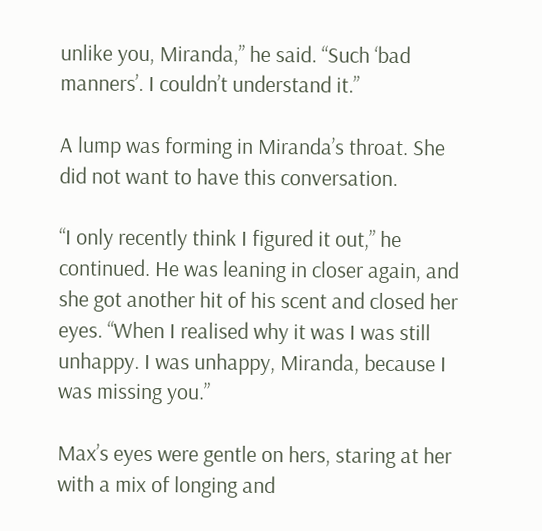unlike you, Miranda,” he said. “Such ‘bad manners’. I couldn’t understand it.”

A lump was forming in Miranda’s throat. She did not want to have this conversation.

“I only recently think I figured it out,” he continued. He was leaning in closer again, and she got another hit of his scent and closed her eyes. “When I realised why it was I was still unhappy. I was unhappy, Miranda, because I was missing you.”

Max’s eyes were gentle on hers, staring at her with a mix of longing and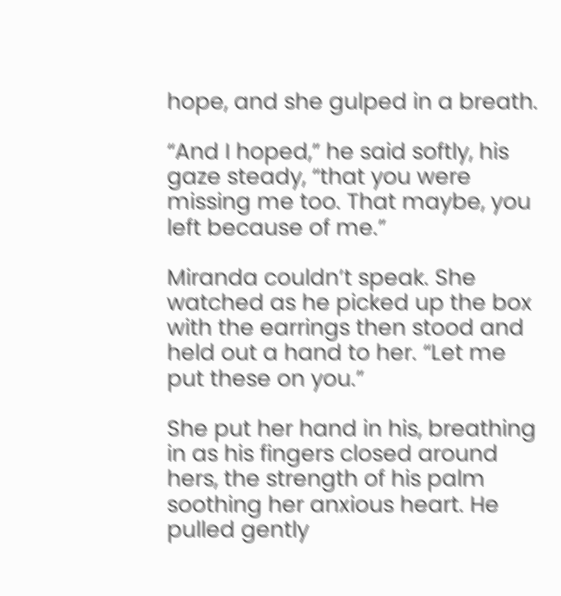hope, and she gulped in a breath.

“And I hoped,” he said softly, his gaze steady, “that you were missing me too. That maybe, you left because of me.”

Miranda couldn’t speak. She watched as he picked up the box with the earrings then stood and held out a hand to her. “Let me put these on you.”

She put her hand in his, breathing in as his fingers closed around hers, the strength of his palm soothing her anxious heart. He pulled gently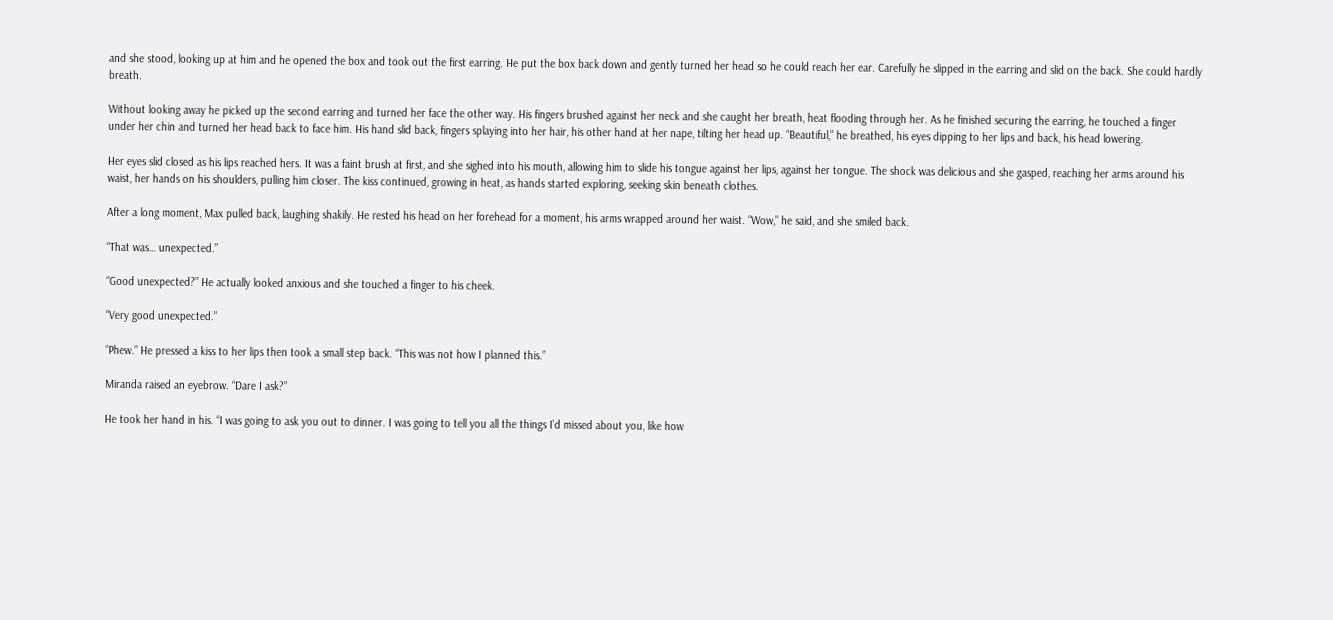and she stood, looking up at him and he opened the box and took out the first earring. He put the box back down and gently turned her head so he could reach her ear. Carefully he slipped in the earring and slid on the back. She could hardly breath.

Without looking away he picked up the second earring and turned her face the other way. His fingers brushed against her neck and she caught her breath, heat flooding through her. As he finished securing the earring, he touched a finger under her chin and turned her head back to face him. His hand slid back, fingers splaying into her hair, his other hand at her nape, tilting her head up. “Beautiful,” he breathed, his eyes dipping to her lips and back, his head lowering.

Her eyes slid closed as his lips reached hers. It was a faint brush at first, and she sighed into his mouth, allowing him to slide his tongue against her lips, against her tongue. The shock was delicious and she gasped, reaching her arms around his waist, her hands on his shoulders, pulling him closer. The kiss continued, growing in heat, as hands started exploring, seeking skin beneath clothes.

After a long moment, Max pulled back, laughing shakily. He rested his head on her forehead for a moment, his arms wrapped around her waist. “Wow,” he said, and she smiled back.

“That was… unexpected.”

“Good unexpected?” He actually looked anxious and she touched a finger to his cheek.

“Very good unexpected.”

“Phew.” He pressed a kiss to her lips then took a small step back. “This was not how I planned this.”

Miranda raised an eyebrow. “Dare I ask?”

He took her hand in his. “I was going to ask you out to dinner. I was going to tell you all the things I’d missed about you, like how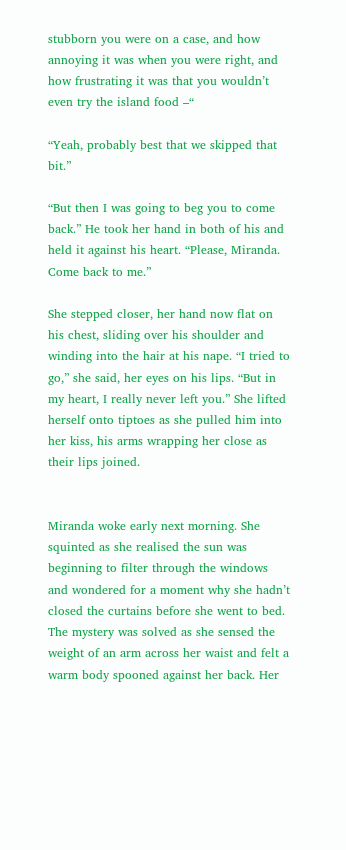stubborn you were on a case, and how annoying it was when you were right, and how frustrating it was that you wouldn’t even try the island food –“

“Yeah, probably best that we skipped that bit.”

“But then I was going to beg you to come back.” He took her hand in both of his and held it against his heart. “Please, Miranda. Come back to me.”

She stepped closer, her hand now flat on his chest, sliding over his shoulder and winding into the hair at his nape. “I tried to go,” she said, her eyes on his lips. “But in my heart, I really never left you.” She lifted herself onto tiptoes as she pulled him into her kiss, his arms wrapping her close as their lips joined.


Miranda woke early next morning. She squinted as she realised the sun was beginning to filter through the windows and wondered for a moment why she hadn’t closed the curtains before she went to bed. The mystery was solved as she sensed the weight of an arm across her waist and felt a warm body spooned against her back. Her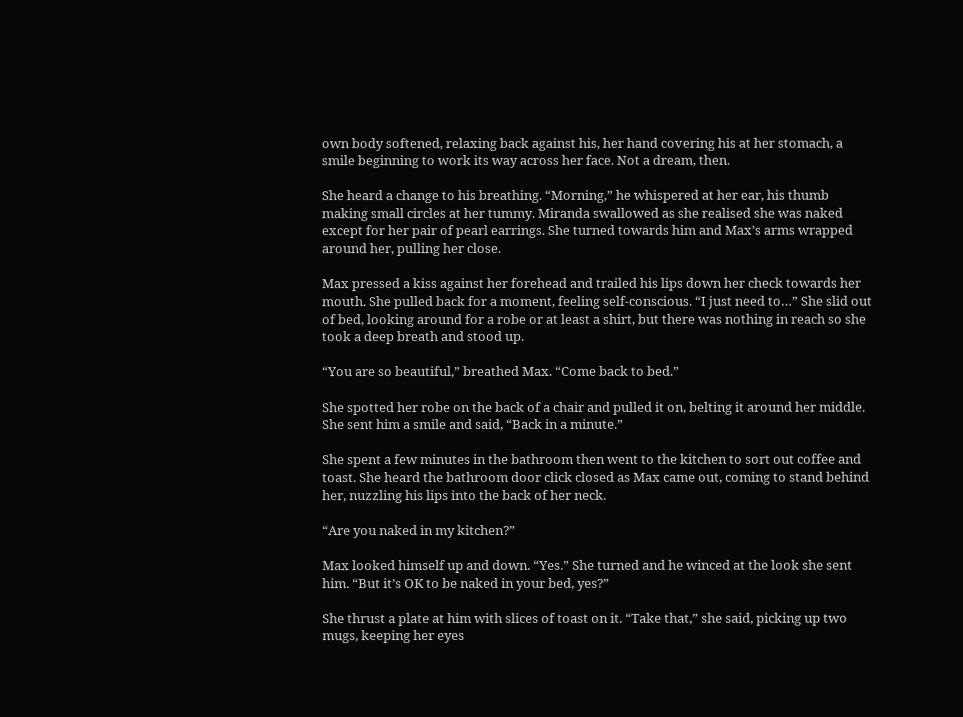own body softened, relaxing back against his, her hand covering his at her stomach, a smile beginning to work its way across her face. Not a dream, then.

She heard a change to his breathing. “Morning,” he whispered at her ear, his thumb making small circles at her tummy. Miranda swallowed as she realised she was naked except for her pair of pearl earrings. She turned towards him and Max’s arms wrapped around her, pulling her close.

Max pressed a kiss against her forehead and trailed his lips down her check towards her mouth. She pulled back for a moment, feeling self-conscious. “I just need to…” She slid out of bed, looking around for a robe or at least a shirt, but there was nothing in reach so she took a deep breath and stood up.

“You are so beautiful,” breathed Max. “Come back to bed.”

She spotted her robe on the back of a chair and pulled it on, belting it around her middle. She sent him a smile and said, “Back in a minute.”

She spent a few minutes in the bathroom then went to the kitchen to sort out coffee and toast. She heard the bathroom door click closed as Max came out, coming to stand behind her, nuzzling his lips into the back of her neck.

“Are you naked in my kitchen?”

Max looked himself up and down. “Yes.” She turned and he winced at the look she sent him. “But it’s OK to be naked in your bed, yes?”

She thrust a plate at him with slices of toast on it. “Take that,” she said, picking up two mugs, keeping her eyes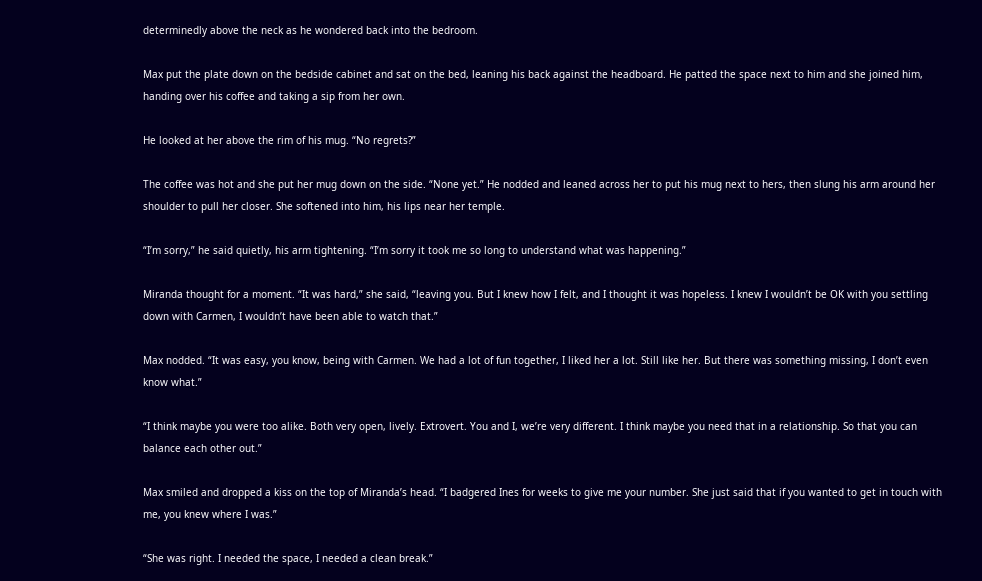determinedly above the neck as he wondered back into the bedroom.

Max put the plate down on the bedside cabinet and sat on the bed, leaning his back against the headboard. He patted the space next to him and she joined him, handing over his coffee and taking a sip from her own.

He looked at her above the rim of his mug. “No regrets?”

The coffee was hot and she put her mug down on the side. “None yet.” He nodded and leaned across her to put his mug next to hers, then slung his arm around her shoulder to pull her closer. She softened into him, his lips near her temple.

“I’m sorry,” he said quietly, his arm tightening. “I’m sorry it took me so long to understand what was happening.”

Miranda thought for a moment. “It was hard,” she said, “leaving you. But I knew how I felt, and I thought it was hopeless. I knew I wouldn’t be OK with you settling down with Carmen, I wouldn’t have been able to watch that.”

Max nodded. “It was easy, you know, being with Carmen. We had a lot of fun together, I liked her a lot. Still like her. But there was something missing, I don’t even know what.”

“I think maybe you were too alike. Both very open, lively. Extrovert. You and I, we’re very different. I think maybe you need that in a relationship. So that you can balance each other out.”

Max smiled and dropped a kiss on the top of Miranda’s head. “I badgered Ines for weeks to give me your number. She just said that if you wanted to get in touch with me, you knew where I was.”

“She was right. I needed the space, I needed a clean break.”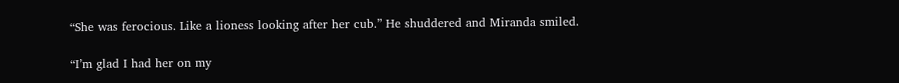“She was ferocious. Like a lioness looking after her cub.” He shuddered and Miranda smiled.

“I’m glad I had her on my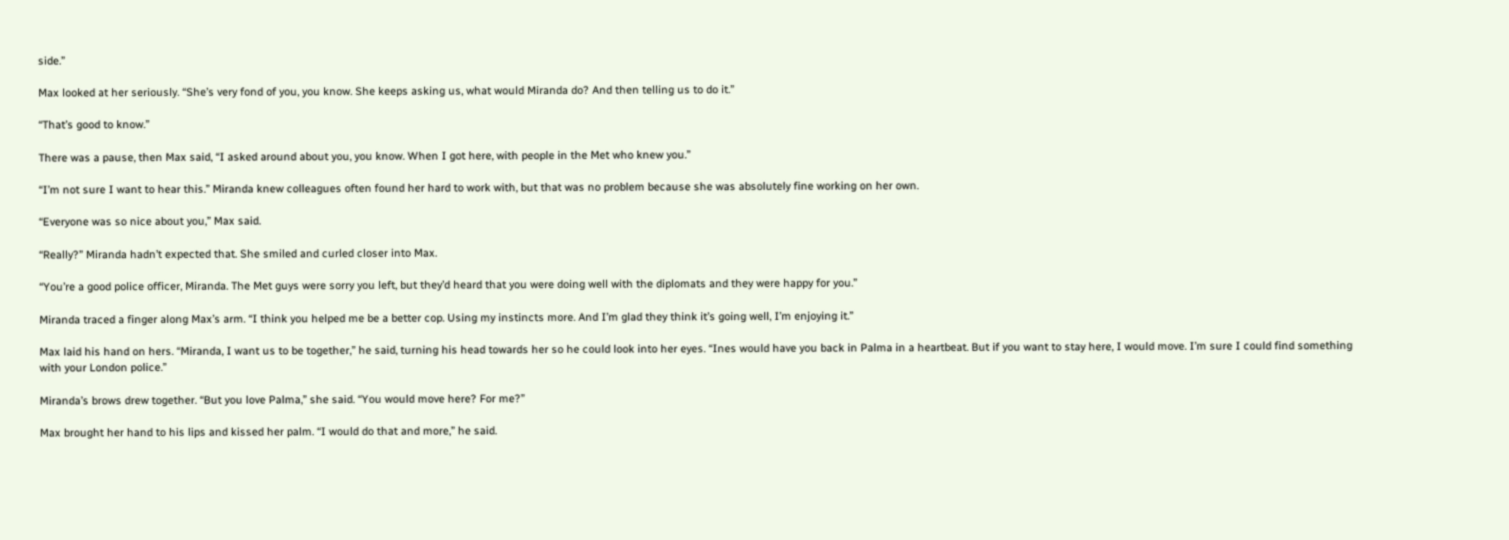side.”

Max looked at her seriously. “She’s very fond of you, you know. She keeps asking us, what would Miranda do? And then telling us to do it.”

“That’s good to know.”

There was a pause, then Max said, “I asked around about you, you know. When I got here, with people in the Met who knew you.”

“I’m not sure I want to hear this.” Miranda knew colleagues often found her hard to work with, but that was no problem because she was absolutely fine working on her own.

“Everyone was so nice about you,” Max said.

“Really?” Miranda hadn’t expected that. She smiled and curled closer into Max.

“You’re a good police officer, Miranda. The Met guys were sorry you left, but they’d heard that you were doing well with the diplomats and they were happy for you.”

Miranda traced a finger along Max’s arm. “I think you helped me be a better cop. Using my instincts more. And I’m glad they think it’s going well, I’m enjoying it.”

Max laid his hand on hers. “Miranda, I want us to be together,” he said, turning his head towards her so he could look into her eyes. “Ines would have you back in Palma in a heartbeat. But if you want to stay here, I would move. I’m sure I could find something with your London police.”

Miranda’s brows drew together. “But you love Palma,” she said. “You would move here? For me?”

Max brought her hand to his lips and kissed her palm. “I would do that and more,” he said.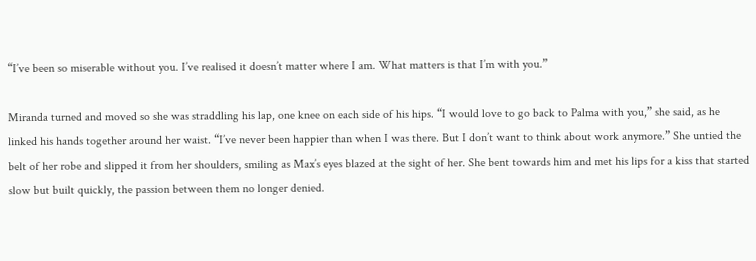“I’ve been so miserable without you. I’ve realised it doesn’t matter where I am. What matters is that I’m with you.”

Miranda turned and moved so she was straddling his lap, one knee on each side of his hips. “I would love to go back to Palma with you,” she said, as he linked his hands together around her waist. “I’ve never been happier than when I was there. But I don’t want to think about work anymore.” She untied the belt of her robe and slipped it from her shoulders, smiling as Max’s eyes blazed at the sight of her. She bent towards him and met his lips for a kiss that started slow but built quickly, the passion between them no longer denied.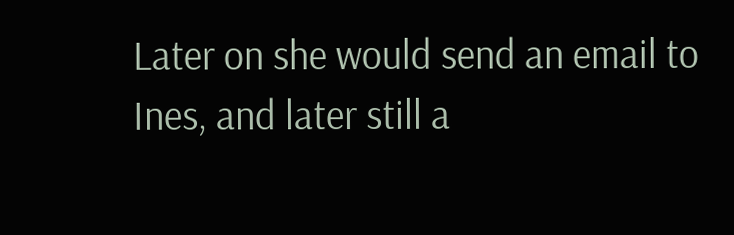Later on she would send an email to Ines, and later still a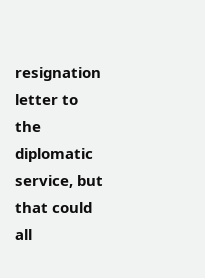resignation letter to the diplomatic service, but that could all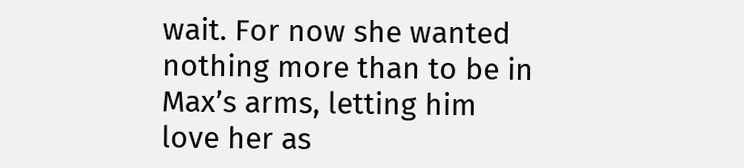wait. For now she wanted nothing more than to be in Max’s arms, letting him love her as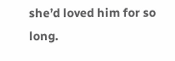she’d loved him for so long.